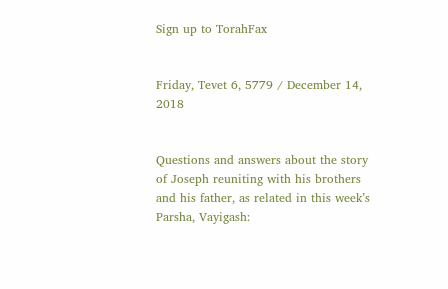Sign up to TorahFax


Friday, Tevet 6, 5779 / December 14, 2018


Questions and answers about the story of Joseph reuniting with his brothers and his father, as related in this week’s Parsha, Vayigash: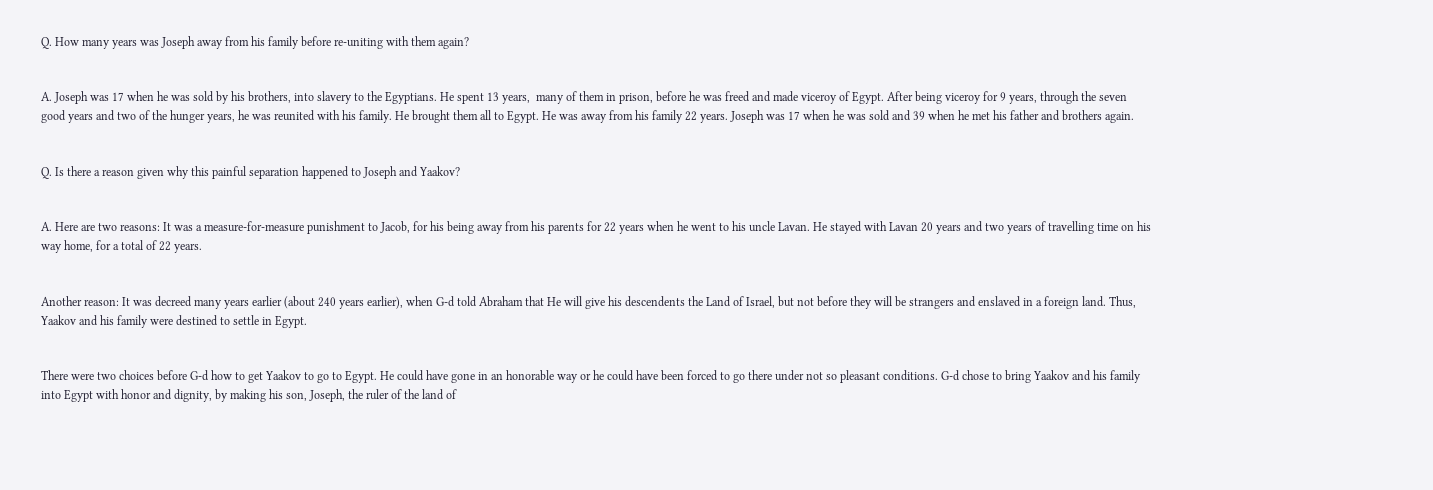Q. How many years was Joseph away from his family before re-uniting with them again?


A. Joseph was 17 when he was sold by his brothers, into slavery to the Egyptians. He spent 13 years,  many of them in prison, before he was freed and made viceroy of Egypt. After being viceroy for 9 years, through the seven good years and two of the hunger years, he was reunited with his family. He brought them all to Egypt. He was away from his family 22 years. Joseph was 17 when he was sold and 39 when he met his father and brothers again.


Q. Is there a reason given why this painful separation happened to Joseph and Yaakov?


A. Here are two reasons: It was a measure-for-measure punishment to Jacob, for his being away from his parents for 22 years when he went to his uncle Lavan. He stayed with Lavan 20 years and two years of travelling time on his way home, for a total of 22 years.


Another reason: It was decreed many years earlier (about 240 years earlier), when G-d told Abraham that He will give his descendents the Land of Israel, but not before they will be strangers and enslaved in a foreign land. Thus, Yaakov and his family were destined to settle in Egypt.


There were two choices before G-d how to get Yaakov to go to Egypt. He could have gone in an honorable way or he could have been forced to go there under not so pleasant conditions. G-d chose to bring Yaakov and his family into Egypt with honor and dignity, by making his son, Joseph, the ruler of the land of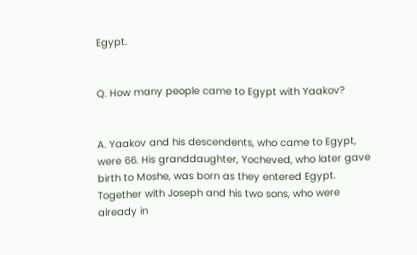Egypt.


Q. How many people came to Egypt with Yaakov?


A. Yaakov and his descendents, who came to Egypt, were 66. His granddaughter, Yocheved, who later gave birth to Moshe, was born as they entered Egypt. Together with Joseph and his two sons, who were already in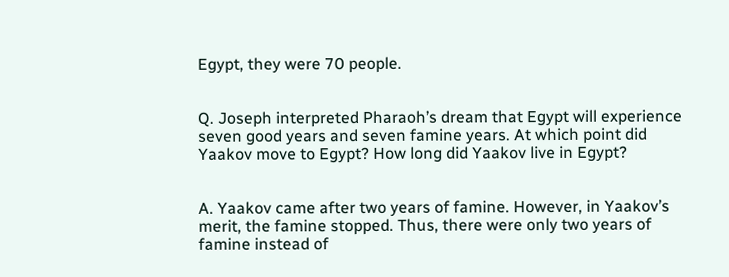Egypt, they were 70 people.


Q. Joseph interpreted Pharaoh’s dream that Egypt will experience seven good years and seven famine years. At which point did Yaakov move to Egypt? How long did Yaakov live in Egypt?


A. Yaakov came after two years of famine. However, in Yaakov’s merit, the famine stopped. Thus, there were only two years of famine instead of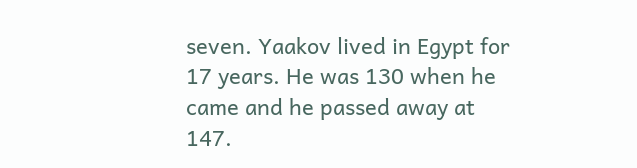seven. Yaakov lived in Egypt for 17 years. He was 130 when he came and he passed away at 147.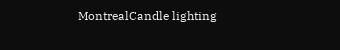MontrealCandle lighting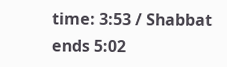time: 3:53 / Shabbat ends 5:02